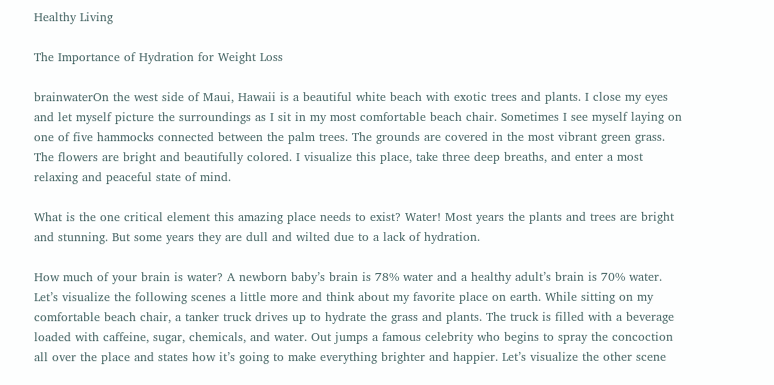Healthy Living

The Importance of Hydration for Weight Loss

brainwaterOn the west side of Maui, Hawaii is a beautiful white beach with exotic trees and plants. I close my eyes and let myself picture the surroundings as I sit in my most comfortable beach chair. Sometimes I see myself laying on one of five hammocks connected between the palm trees. The grounds are covered in the most vibrant green grass. The flowers are bright and beautifully colored. I visualize this place, take three deep breaths, and enter a most relaxing and peaceful state of mind.

What is the one critical element this amazing place needs to exist? Water! Most years the plants and trees are bright and stunning. But some years they are dull and wilted due to a lack of hydration.

How much of your brain is water? A newborn baby’s brain is 78% water and a healthy adult’s brain is 70% water. Let’s visualize the following scenes a little more and think about my favorite place on earth. While sitting on my comfortable beach chair, a tanker truck drives up to hydrate the grass and plants. The truck is filled with a beverage loaded with caffeine, sugar, chemicals, and water. Out jumps a famous celebrity who begins to spray the concoction all over the place and states how it’s going to make everything brighter and happier. Let’s visualize the other scene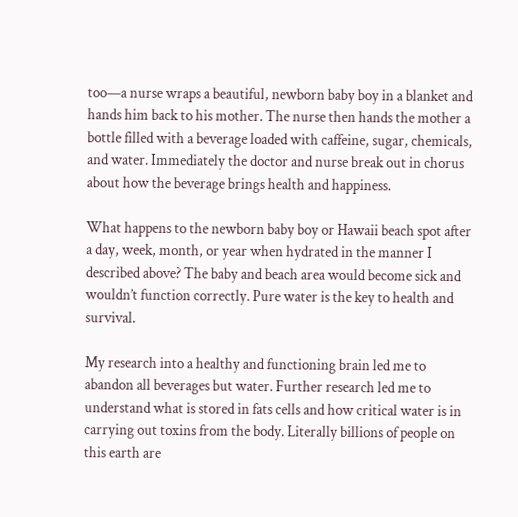too—a nurse wraps a beautiful, newborn baby boy in a blanket and hands him back to his mother. The nurse then hands the mother a bottle filled with a beverage loaded with caffeine, sugar, chemicals, and water. Immediately the doctor and nurse break out in chorus about how the beverage brings health and happiness.

What happens to the newborn baby boy or Hawaii beach spot after a day, week, month, or year when hydrated in the manner I described above? The baby and beach area would become sick and wouldn’t function correctly. Pure water is the key to health and survival.

My research into a healthy and functioning brain led me to abandon all beverages but water. Further research led me to understand what is stored in fats cells and how critical water is in carrying out toxins from the body. Literally billions of people on this earth are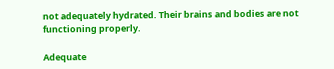not adequately hydrated. Their brains and bodies are not functioning properly.

Adequate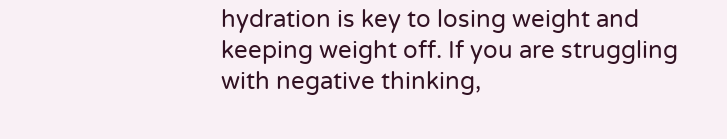hydration is key to losing weight and keeping weight off. If you are struggling with negative thinking,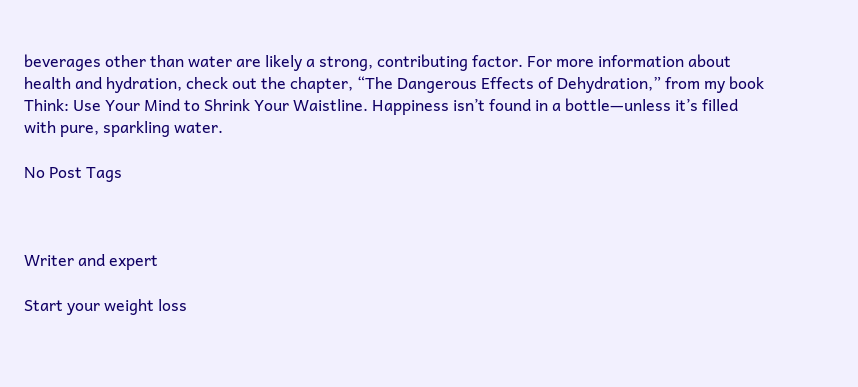beverages other than water are likely a strong, contributing factor. For more information about health and hydration, check out the chapter, “The Dangerous Effects of Dehydration,” from my book Think: Use Your Mind to Shrink Your Waistline. Happiness isn’t found in a bottle—unless it’s filled with pure, sparkling water.

No Post Tags



Writer and expert

Start your weight loss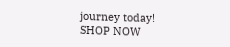journey today! SHOP NOW